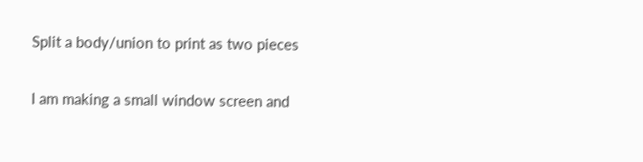Split a body/union to print as two pieces

I am making a small window screen and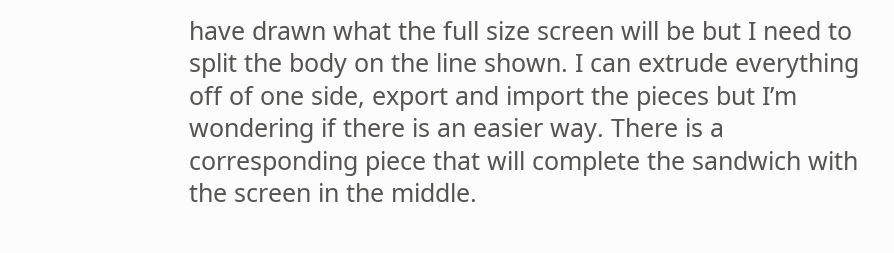have drawn what the full size screen will be but I need to split the body on the line shown. I can extrude everything off of one side, export and import the pieces but I’m wondering if there is an easier way. There is a corresponding piece that will complete the sandwich with the screen in the middle.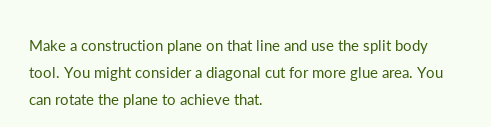Make a construction plane on that line and use the split body tool. You might consider a diagonal cut for more glue area. You can rotate the plane to achieve that.